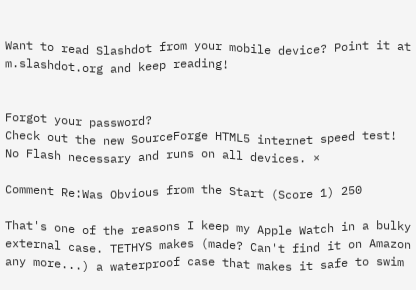Want to read Slashdot from your mobile device? Point it at m.slashdot.org and keep reading!


Forgot your password?
Check out the new SourceForge HTML5 internet speed test! No Flash necessary and runs on all devices. ×

Comment Re:Was Obvious from the Start (Score 1) 250

That's one of the reasons I keep my Apple Watch in a bulky external case. TETHYS makes (made? Can't find it on Amazon any more...) a waterproof case that makes it safe to swim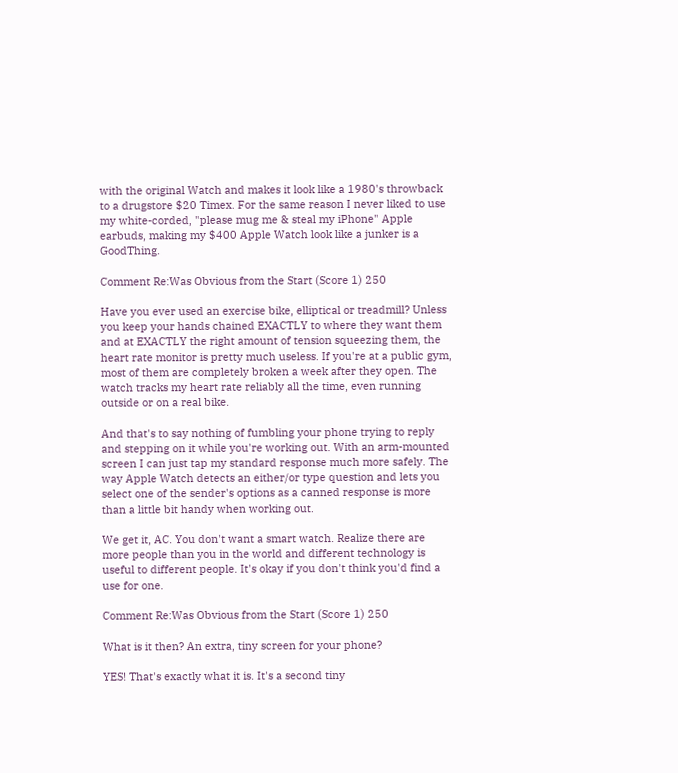with the original Watch and makes it look like a 1980's throwback to a drugstore $20 Timex. For the same reason I never liked to use my white-corded, "please mug me & steal my iPhone" Apple earbuds, making my $400 Apple Watch look like a junker is a GoodThing.

Comment Re:Was Obvious from the Start (Score 1) 250

Have you ever used an exercise bike, elliptical or treadmill? Unless you keep your hands chained EXACTLY to where they want them and at EXACTLY the right amount of tension squeezing them, the heart rate monitor is pretty much useless. If you're at a public gym, most of them are completely broken a week after they open. The watch tracks my heart rate reliably all the time, even running outside or on a real bike.

And that's to say nothing of fumbling your phone trying to reply and stepping on it while you're working out. With an arm-mounted screen I can just tap my standard response much more safely. The way Apple Watch detects an either/or type question and lets you select one of the sender's options as a canned response is more than a little bit handy when working out.

We get it, AC. You don't want a smart watch. Realize there are more people than you in the world and different technology is useful to different people. It's okay if you don't think you'd find a use for one.

Comment Re:Was Obvious from the Start (Score 1) 250

What is it then? An extra, tiny screen for your phone?

YES! That's exactly what it is. It's a second tiny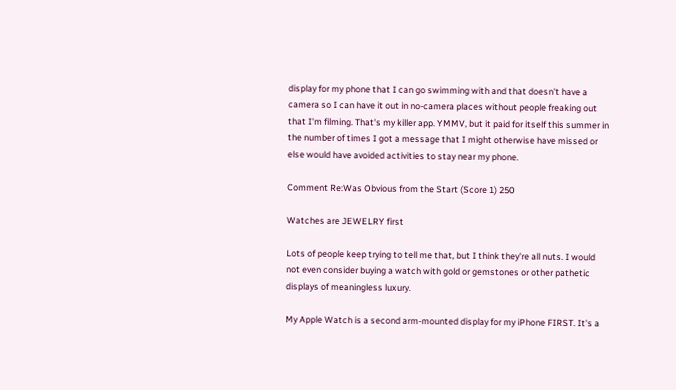display for my phone that I can go swimming with and that doesn't have a camera so I can have it out in no-camera places without people freaking out that I'm filming. That's my killer app. YMMV, but it paid for itself this summer in the number of times I got a message that I might otherwise have missed or else would have avoided activities to stay near my phone.

Comment Re:Was Obvious from the Start (Score 1) 250

Watches are JEWELRY first

Lots of people keep trying to tell me that, but I think they're all nuts. I would not even consider buying a watch with gold or gemstones or other pathetic displays of meaningless luxury.

My Apple Watch is a second arm-mounted display for my iPhone FIRST. It's a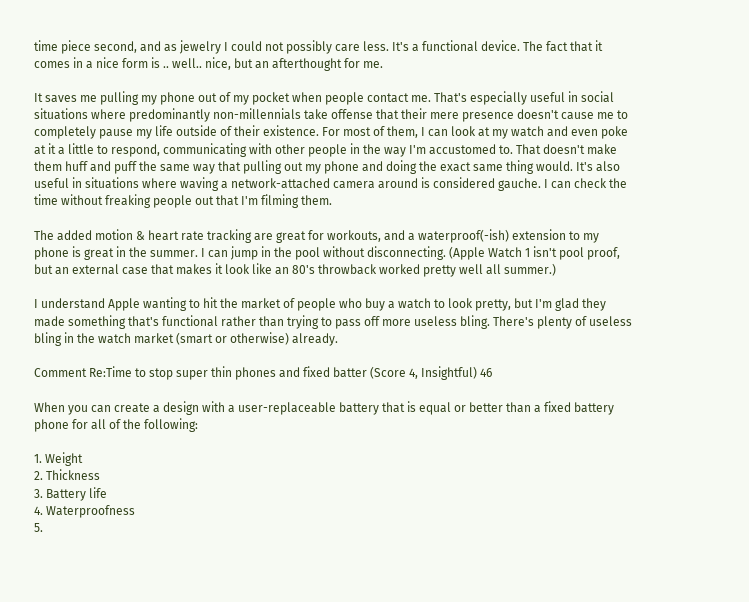time piece second, and as jewelry I could not possibly care less. It's a functional device. The fact that it comes in a nice form is .. well.. nice, but an afterthought for me.

It saves me pulling my phone out of my pocket when people contact me. That's especially useful in social situations where predominantly non-millennials take offense that their mere presence doesn't cause me to completely pause my life outside of their existence. For most of them, I can look at my watch and even poke at it a little to respond, communicating with other people in the way I'm accustomed to. That doesn't make them huff and puff the same way that pulling out my phone and doing the exact same thing would. It's also useful in situations where waving a network-attached camera around is considered gauche. I can check the time without freaking people out that I'm filming them.

The added motion & heart rate tracking are great for workouts, and a waterproof(-ish) extension to my phone is great in the summer. I can jump in the pool without disconnecting. (Apple Watch 1 isn't pool proof, but an external case that makes it look like an 80's throwback worked pretty well all summer.)

I understand Apple wanting to hit the market of people who buy a watch to look pretty, but I'm glad they made something that's functional rather than trying to pass off more useless bling. There's plenty of useless bling in the watch market (smart or otherwise) already.

Comment Re:Time to stop super thin phones and fixed batter (Score 4, Insightful) 46

When you can create a design with a user-replaceable battery that is equal or better than a fixed battery phone for all of the following:

1. Weight
2. Thickness
3. Battery life
4. Waterproofness
5.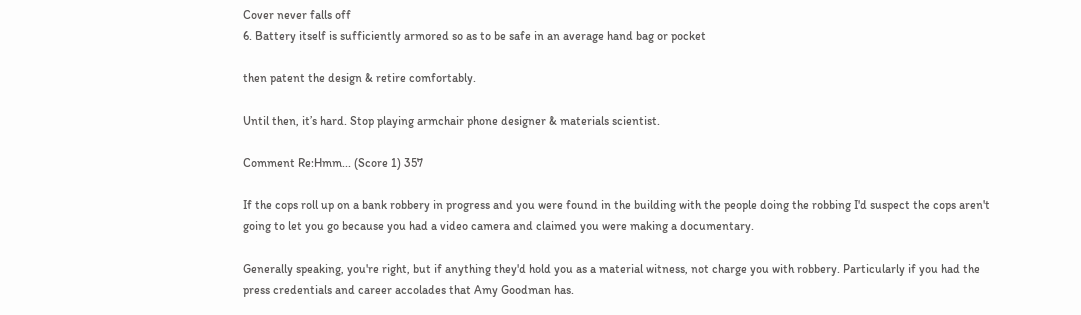Cover never falls off
6. Battery itself is sufficiently armored so as to be safe in an average hand bag or pocket

then patent the design & retire comfortably.

Until then, it’s hard. Stop playing armchair phone designer & materials scientist.

Comment Re:Hmm... (Score 1) 357

If the cops roll up on a bank robbery in progress and you were found in the building with the people doing the robbing I'd suspect the cops aren't going to let you go because you had a video camera and claimed you were making a documentary.

Generally speaking, you're right, but if anything they'd hold you as a material witness, not charge you with robbery. Particularly if you had the press credentials and career accolades that Amy Goodman has.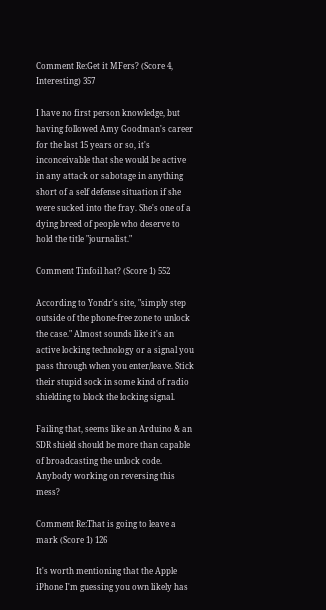Comment Re:Get it MFers? (Score 4, Interesting) 357

I have no first person knowledge, but having followed Amy Goodman's career for the last 15 years or so, it's inconceivable that she would be active in any attack or sabotage in anything short of a self defense situation if she were sucked into the fray. She's one of a dying breed of people who deserve to hold the title "journalist."

Comment Tinfoil hat? (Score 1) 552

According to Yondr's site, "simply step outside of the phone-free zone to unlock the case." Almost sounds like it's an active locking technology or a signal you pass through when you enter/leave. Stick their stupid sock in some kind of radio shielding to block the locking signal.

Failing that, seems like an Arduino & an SDR shield should be more than capable of broadcasting the unlock code. Anybody working on reversing this mess?

Comment Re:That is going to leave a mark (Score 1) 126

It's worth mentioning that the Apple iPhone I'm guessing you own likely has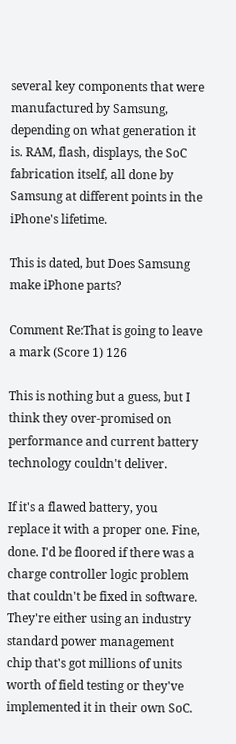several key components that were manufactured by Samsung, depending on what generation it is. RAM, flash, displays, the SoC fabrication itself, all done by Samsung at different points in the iPhone's lifetime.

This is dated, but Does Samsung make iPhone parts?

Comment Re:That is going to leave a mark (Score 1) 126

This is nothing but a guess, but I think they over-promised on performance and current battery technology couldn't deliver.

If it's a flawed battery, you replace it with a proper one. Fine, done. I'd be floored if there was a charge controller logic problem that couldn't be fixed in software. They're either using an industry standard power management chip that's got millions of units worth of field testing or they've implemented it in their own SoC.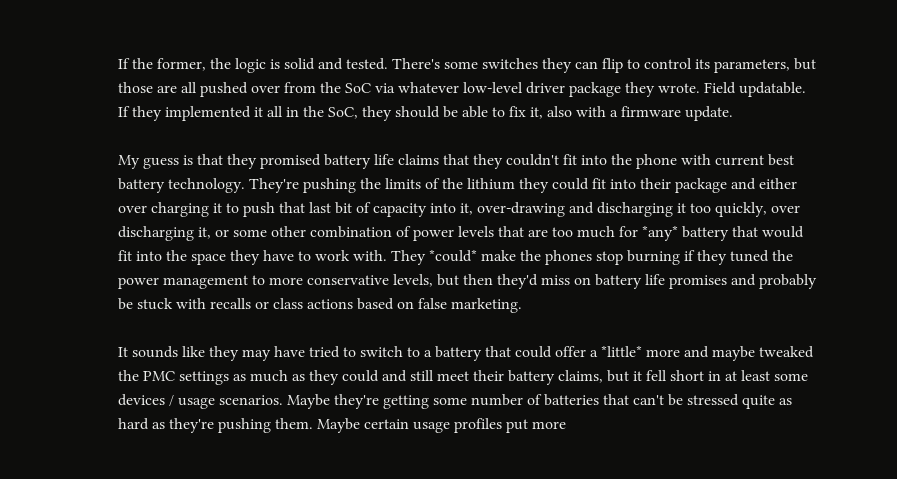If the former, the logic is solid and tested. There's some switches they can flip to control its parameters, but those are all pushed over from the SoC via whatever low-level driver package they wrote. Field updatable. If they implemented it all in the SoC, they should be able to fix it, also with a firmware update.

My guess is that they promised battery life claims that they couldn't fit into the phone with current best battery technology. They're pushing the limits of the lithium they could fit into their package and either over charging it to push that last bit of capacity into it, over-drawing and discharging it too quickly, over discharging it, or some other combination of power levels that are too much for *any* battery that would fit into the space they have to work with. They *could* make the phones stop burning if they tuned the power management to more conservative levels, but then they'd miss on battery life promises and probably be stuck with recalls or class actions based on false marketing.

It sounds like they may have tried to switch to a battery that could offer a *little* more and maybe tweaked the PMC settings as much as they could and still meet their battery claims, but it fell short in at least some devices / usage scenarios. Maybe they're getting some number of batteries that can't be stressed quite as hard as they're pushing them. Maybe certain usage profiles put more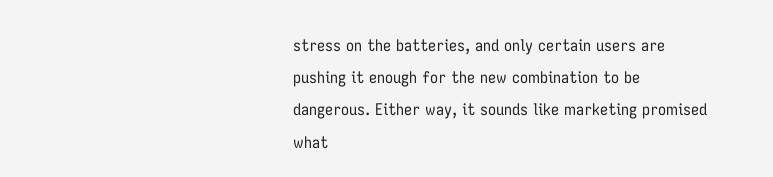stress on the batteries, and only certain users are pushing it enough for the new combination to be dangerous. Either way, it sounds like marketing promised what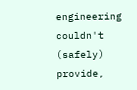engineering couldn't (safely) provide,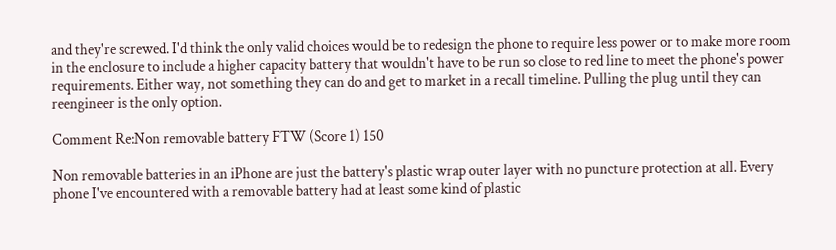and they're screwed. I'd think the only valid choices would be to redesign the phone to require less power or to make more room in the enclosure to include a higher capacity battery that wouldn't have to be run so close to red line to meet the phone's power requirements. Either way, not something they can do and get to market in a recall timeline. Pulling the plug until they can reengineer is the only option.

Comment Re:Non removable battery FTW (Score 1) 150

Non removable batteries in an iPhone are just the battery's plastic wrap outer layer with no puncture protection at all. Every phone I've encountered with a removable battery had at least some kind of plastic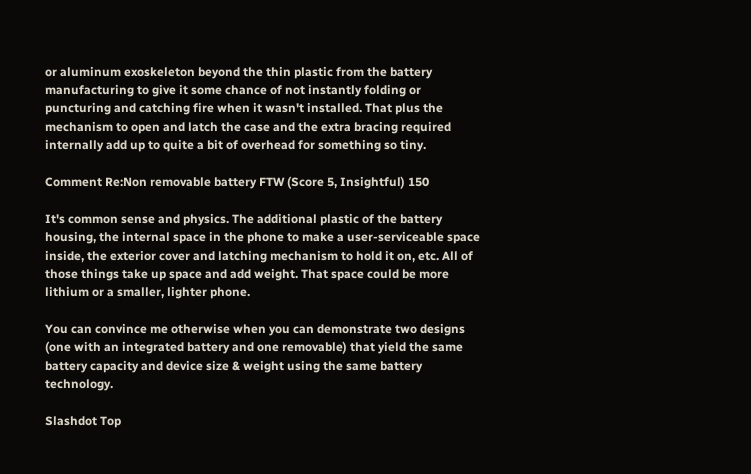or aluminum exoskeleton beyond the thin plastic from the battery manufacturing to give it some chance of not instantly folding or puncturing and catching fire when it wasn't installed. That plus the mechanism to open and latch the case and the extra bracing required internally add up to quite a bit of overhead for something so tiny.

Comment Re:Non removable battery FTW (Score 5, Insightful) 150

It's common sense and physics. The additional plastic of the battery housing, the internal space in the phone to make a user-serviceable space inside, the exterior cover and latching mechanism to hold it on, etc. All of those things take up space and add weight. That space could be more lithium or a smaller, lighter phone.

You can convince me otherwise when you can demonstrate two designs (one with an integrated battery and one removable) that yield the same battery capacity and device size & weight using the same battery technology.

Slashdot Top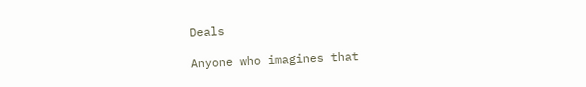Deals

Anyone who imagines that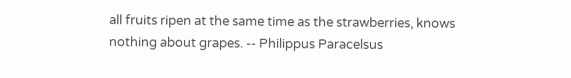all fruits ripen at the same time as the strawberries, knows nothing about grapes. -- Philippus Paracelsus